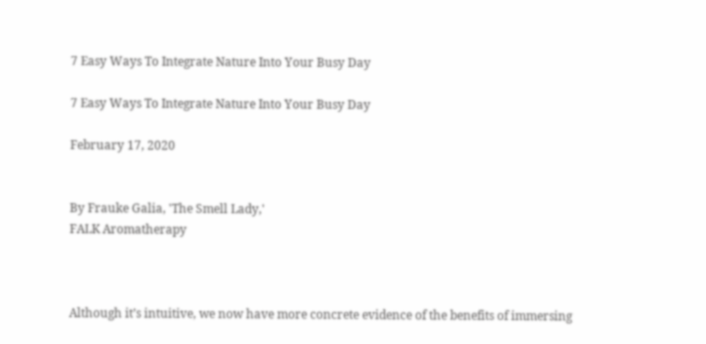7 Easy Ways To Integrate Nature Into Your Busy Day

7 Easy Ways To Integrate Nature Into Your Busy Day

February 17, 2020


By Frauke Galia, 'The Smell Lady,'
FALK Aromatherapy



Although it’s intuitive, we now have more concrete evidence of the benefits of immersing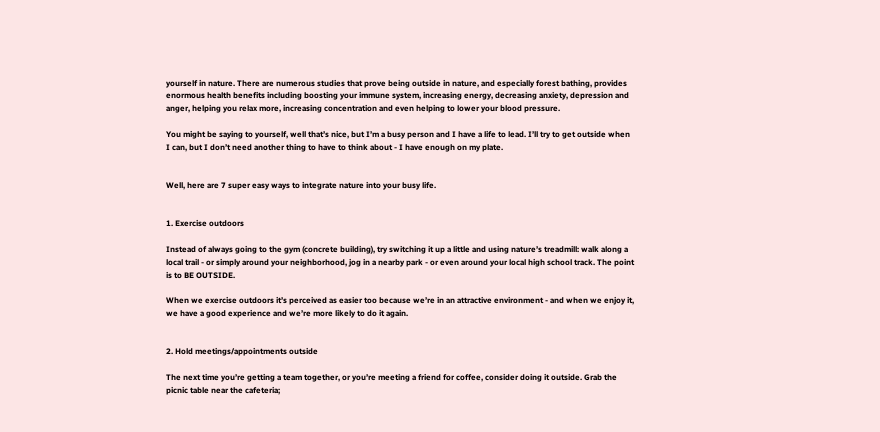yourself in nature. There are numerous studies that prove being outside in nature, and especially forest bathing, provides enormous health benefits including boosting your immune system, increasing energy, decreasing anxiety, depression and anger, helping you relax more, increasing concentration and even helping to lower your blood pressure.

You might be saying to yourself, well that’s nice, but I’m a busy person and I have a life to lead. I’ll try to get outside when I can, but I don’t need another thing to have to think about - I have enough on my plate.


Well, here are 7 super easy ways to integrate nature into your busy life.


1. Exercise outdoors

Instead of always going to the gym (concrete building), try switching it up a little and using nature’s treadmill: walk along a local trail - or simply around your neighborhood, jog in a nearby park - or even around your local high school track. The point is to BE OUTSIDE.

When we exercise outdoors it’s perceived as easier too because we’re in an attractive environment - and when we enjoy it, we have a good experience and we’re more likely to do it again.


2. Hold meetings/appointments outside

The next time you’re getting a team together, or you’re meeting a friend for coffee, consider doing it outside. Grab the picnic table near the cafeteria;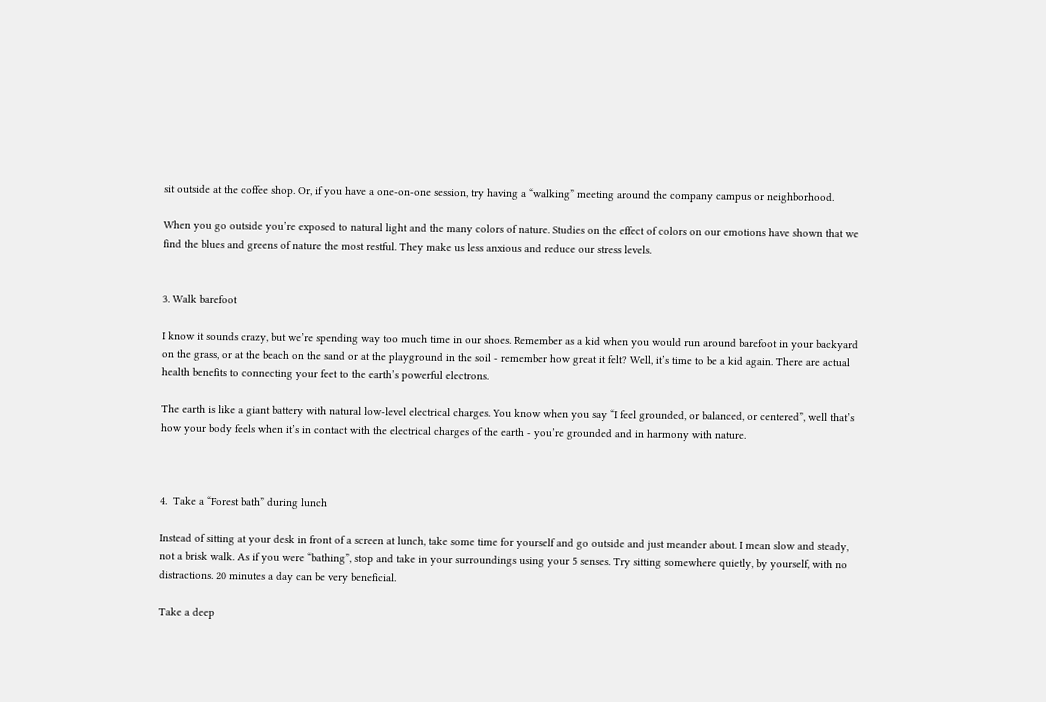sit outside at the coffee shop. Or, if you have a one-on-one session, try having a “walking” meeting around the company campus or neighborhood.

When you go outside you’re exposed to natural light and the many colors of nature. Studies on the effect of colors on our emotions have shown that we find the blues and greens of nature the most restful. They make us less anxious and reduce our stress levels.


3. Walk barefoot

I know it sounds crazy, but we’re spending way too much time in our shoes. Remember as a kid when you would run around barefoot in your backyard on the grass, or at the beach on the sand or at the playground in the soil - remember how great it felt? Well, it’s time to be a kid again. There are actual health benefits to connecting your feet to the earth’s powerful electrons.

The earth is like a giant battery with natural low-level electrical charges. You know when you say “I feel grounded, or balanced, or centered”, well that’s how your body feels when it’s in contact with the electrical charges of the earth - you’re grounded and in harmony with nature.



4.  Take a “Forest bath” during lunch

Instead of sitting at your desk in front of a screen at lunch, take some time for yourself and go outside and just meander about. I mean slow and steady, not a brisk walk. As if you were “bathing”, stop and take in your surroundings using your 5 senses. Try sitting somewhere quietly, by yourself, with no distractions. 20 minutes a day can be very beneficial.

Take a deep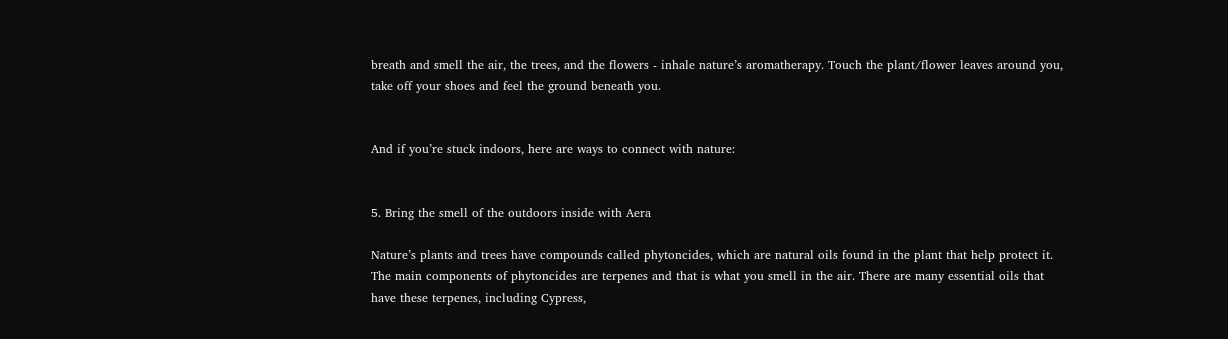breath and smell the air, the trees, and the flowers - inhale nature’s aromatherapy. Touch the plant/flower leaves around you, take off your shoes and feel the ground beneath you.


And if you’re stuck indoors, here are ways to connect with nature:


5. Bring the smell of the outdoors inside with Aera

Nature’s plants and trees have compounds called phytoncides, which are natural oils found in the plant that help protect it. The main components of phytoncides are terpenes and that is what you smell in the air. There are many essential oils that have these terpenes, including Cypress,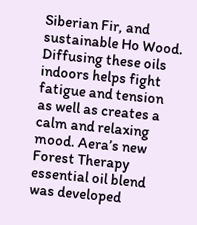Siberian Fir, and sustainable Ho Wood. Diffusing these oils indoors helps fight fatigue and tension as well as creates a calm and relaxing mood. Aera’s new Forest Therapy essential oil blend was developed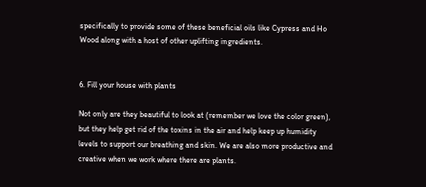specifically to provide some of these beneficial oils like Cypress and Ho Wood along with a host of other uplifting ingredients.


6. Fill your house with plants

Not only are they beautiful to look at (remember we love the color green), but they help get rid of the toxins in the air and help keep up humidity levels to support our breathing and skin. We are also more productive and creative when we work where there are plants.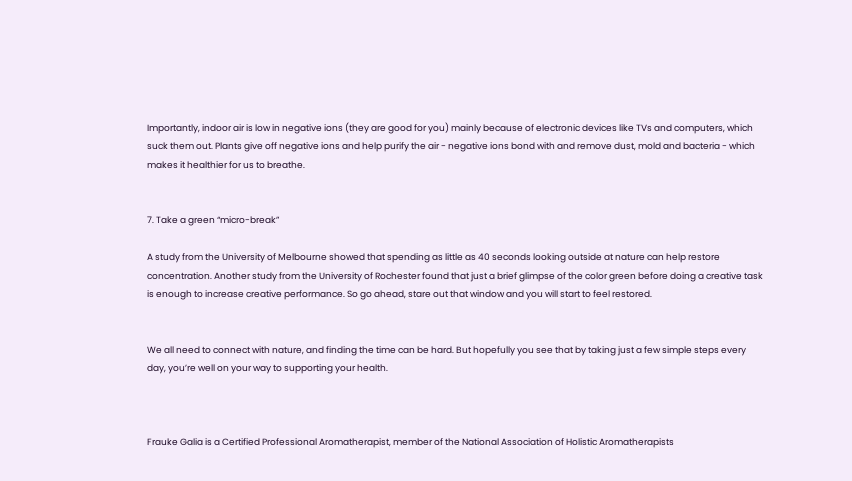Importantly, indoor air is low in negative ions (they are good for you) mainly because of electronic devices like TVs and computers, which suck them out. Plants give off negative ions and help purify the air - negative ions bond with and remove dust, mold and bacteria - which makes it healthier for us to breathe.


7. Take a green “micro-break”

A study from the University of Melbourne showed that spending as little as 40 seconds looking outside at nature can help restore concentration. Another study from the University of Rochester found that just a brief glimpse of the color green before doing a creative task is enough to increase creative performance. So go ahead, stare out that window and you will start to feel restored.


We all need to connect with nature, and finding the time can be hard. But hopefully you see that by taking just a few simple steps every day, you’re well on your way to supporting your health.



Frauke Galia is a Certified Professional Aromatherapist, member of the National Association of Holistic Aromatherapists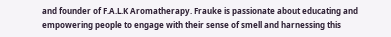and founder of F.A.L.K Aromatherapy. Frauke is passionate about educating and empowering people to engage with their sense of smell and harnessing this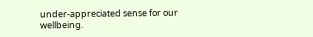under-appreciated sense for our wellbeing.